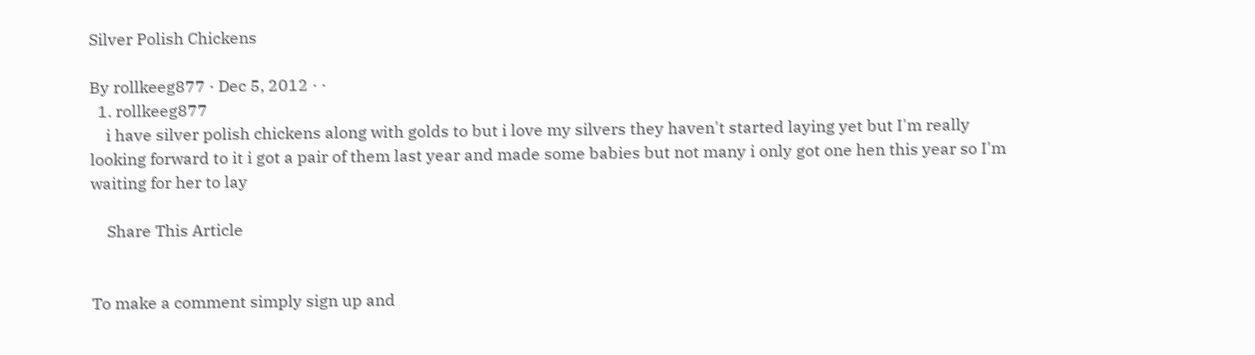Silver Polish Chickens

By rollkeeg877 · Dec 5, 2012 · ·
  1. rollkeeg877
    i have silver polish chickens along with golds to but i love my silvers they haven't started laying yet but I'm really looking forward to it i got a pair of them last year and made some babies but not many i only got one hen this year so I'm waiting for her to lay

    Share This Article


To make a comment simply sign up and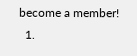become a member!
  1.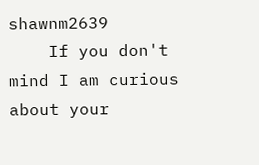shawnm2639
    If you don't mind I am curious about your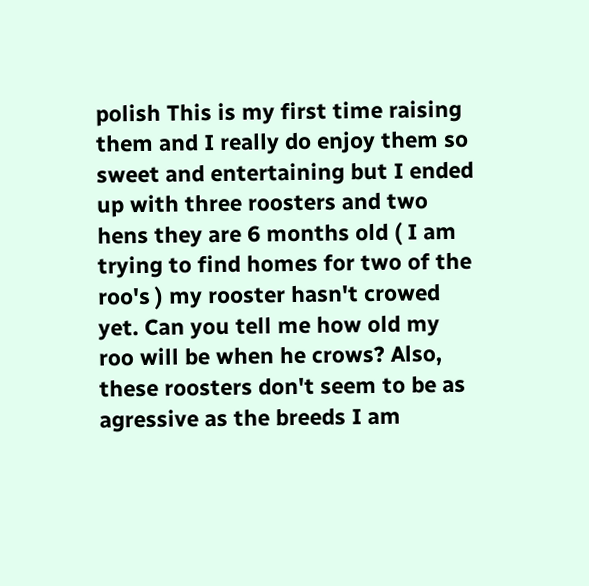polish This is my first time raising them and I really do enjoy them so sweet and entertaining but I ended up with three roosters and two hens they are 6 months old ( I am trying to find homes for two of the roo's ) my rooster hasn't crowed yet. Can you tell me how old my roo will be when he crows? Also, these roosters don't seem to be as agressive as the breeds I am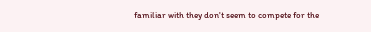familiar with they don't seem to compete for the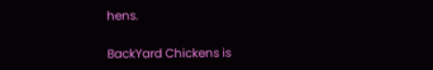hens.

BackYard Chickens is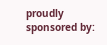proudly sponsored by: